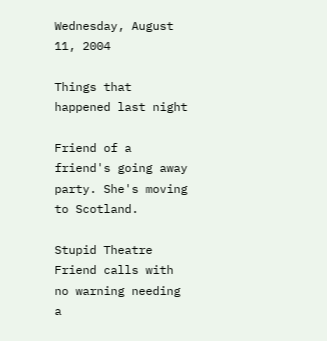Wednesday, August 11, 2004

Things that happened last night

Friend of a friend's going away party. She's moving to Scotland.

Stupid Theatre Friend calls with no warning needing a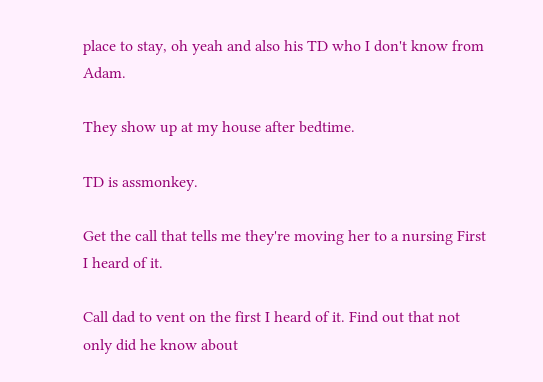place to stay, oh yeah and also his TD who I don't know from Adam.

They show up at my house after bedtime.

TD is assmonkey.

Get the call that tells me they're moving her to a nursing First I heard of it.

Call dad to vent on the first I heard of it. Find out that not only did he know about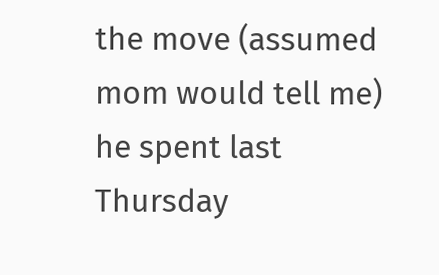the move (assumed mom would tell me) he spent last Thursday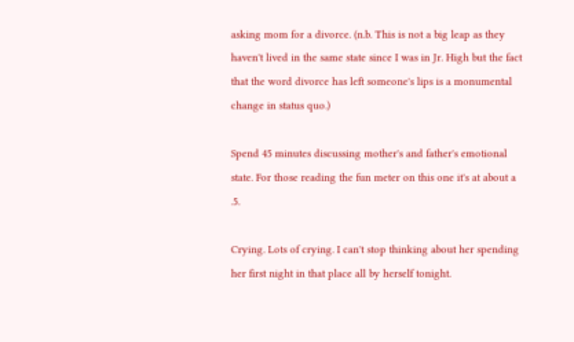asking mom for a divorce. (n.b. This is not a big leap as they haven't lived in the same state since I was in Jr. High but the fact that the word divorce has left someone's lips is a monumental change in status quo.)

Spend 45 minutes discussing mother's and father's emotional state. For those reading the fun meter on this one it's at about a .5.

Crying. Lots of crying. I can't stop thinking about her spending her first night in that place all by herself tonight.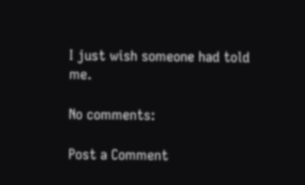I just wish someone had told me.

No comments:

Post a Comment